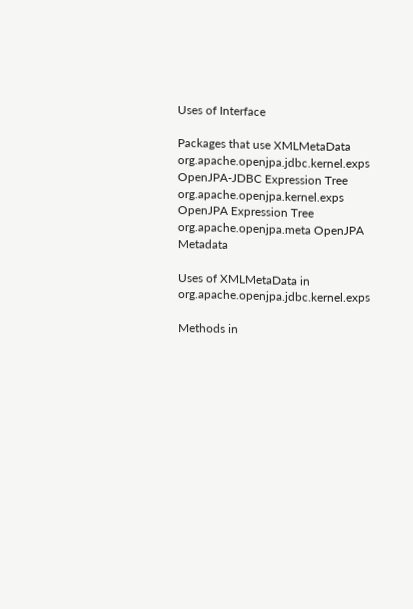Uses of Interface

Packages that use XMLMetaData
org.apache.openjpa.jdbc.kernel.exps OpenJPA-JDBC Expression Tree
org.apache.openjpa.kernel.exps OpenJPA Expression Tree
org.apache.openjpa.meta OpenJPA Metadata

Uses of XMLMetaData in org.apache.openjpa.jdbc.kernel.exps

Methods in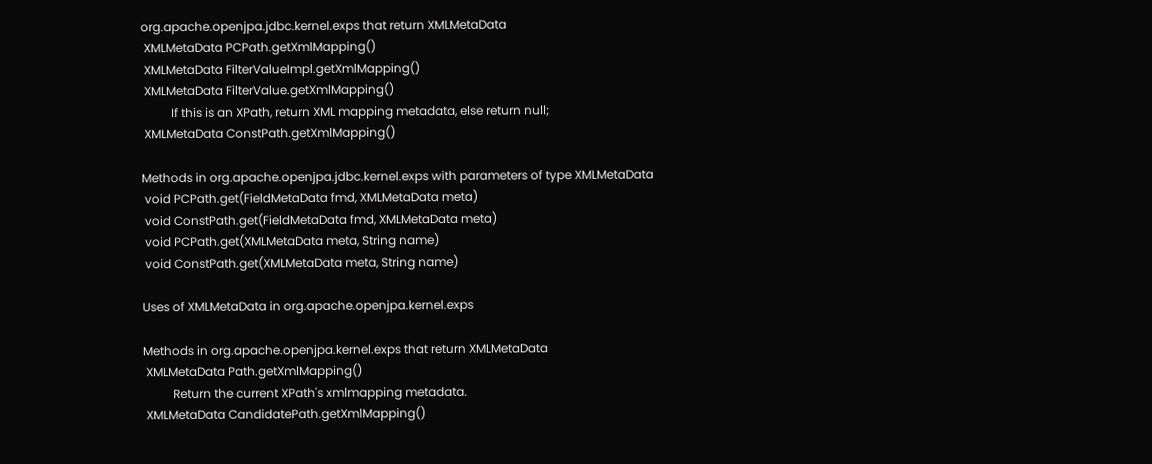org.apache.openjpa.jdbc.kernel.exps that return XMLMetaData
 XMLMetaData PCPath.getXmlMapping()
 XMLMetaData FilterValueImpl.getXmlMapping()
 XMLMetaData FilterValue.getXmlMapping()
          If this is an XPath, return XML mapping metadata, else return null;
 XMLMetaData ConstPath.getXmlMapping()

Methods in org.apache.openjpa.jdbc.kernel.exps with parameters of type XMLMetaData
 void PCPath.get(FieldMetaData fmd, XMLMetaData meta)
 void ConstPath.get(FieldMetaData fmd, XMLMetaData meta)
 void PCPath.get(XMLMetaData meta, String name)
 void ConstPath.get(XMLMetaData meta, String name)

Uses of XMLMetaData in org.apache.openjpa.kernel.exps

Methods in org.apache.openjpa.kernel.exps that return XMLMetaData
 XMLMetaData Path.getXmlMapping()
          Return the current XPath's xmlmapping metadata.
 XMLMetaData CandidatePath.getXmlMapping()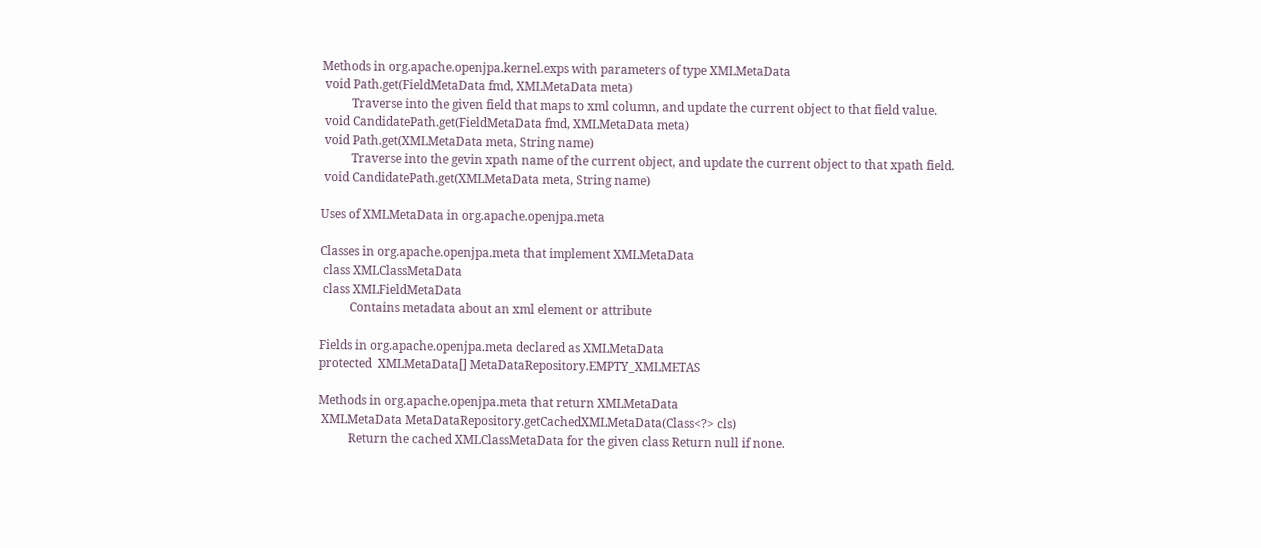Methods in org.apache.openjpa.kernel.exps with parameters of type XMLMetaData
 void Path.get(FieldMetaData fmd, XMLMetaData meta)
          Traverse into the given field that maps to xml column, and update the current object to that field value.
 void CandidatePath.get(FieldMetaData fmd, XMLMetaData meta)
 void Path.get(XMLMetaData meta, String name)
          Traverse into the gevin xpath name of the current object, and update the current object to that xpath field.
 void CandidatePath.get(XMLMetaData meta, String name)

Uses of XMLMetaData in org.apache.openjpa.meta

Classes in org.apache.openjpa.meta that implement XMLMetaData
 class XMLClassMetaData
 class XMLFieldMetaData
          Contains metadata about an xml element or attribute

Fields in org.apache.openjpa.meta declared as XMLMetaData
protected  XMLMetaData[] MetaDataRepository.EMPTY_XMLMETAS

Methods in org.apache.openjpa.meta that return XMLMetaData
 XMLMetaData MetaDataRepository.getCachedXMLMetaData(Class<?> cls)
          Return the cached XMLClassMetaData for the given class Return null if none.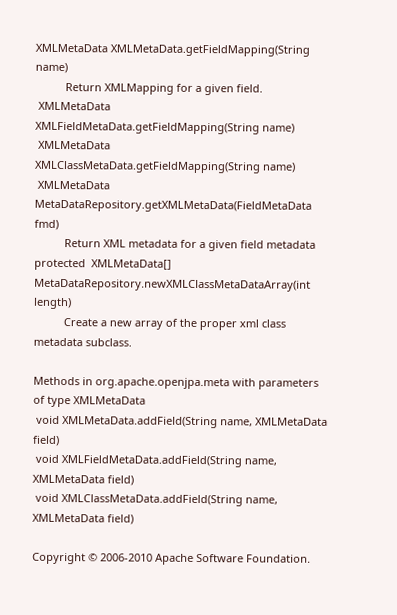XMLMetaData XMLMetaData.getFieldMapping(String name)
          Return XMLMapping for a given field.
 XMLMetaData XMLFieldMetaData.getFieldMapping(String name)
 XMLMetaData XMLClassMetaData.getFieldMapping(String name)
 XMLMetaData MetaDataRepository.getXMLMetaData(FieldMetaData fmd)
          Return XML metadata for a given field metadata
protected  XMLMetaData[] MetaDataRepository.newXMLClassMetaDataArray(int length)
          Create a new array of the proper xml class metadata subclass.

Methods in org.apache.openjpa.meta with parameters of type XMLMetaData
 void XMLMetaData.addField(String name, XMLMetaData field)
 void XMLFieldMetaData.addField(String name, XMLMetaData field)
 void XMLClassMetaData.addField(String name, XMLMetaData field)

Copyright © 2006-2010 Apache Software Foundation.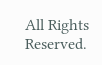All Rights Reserved.